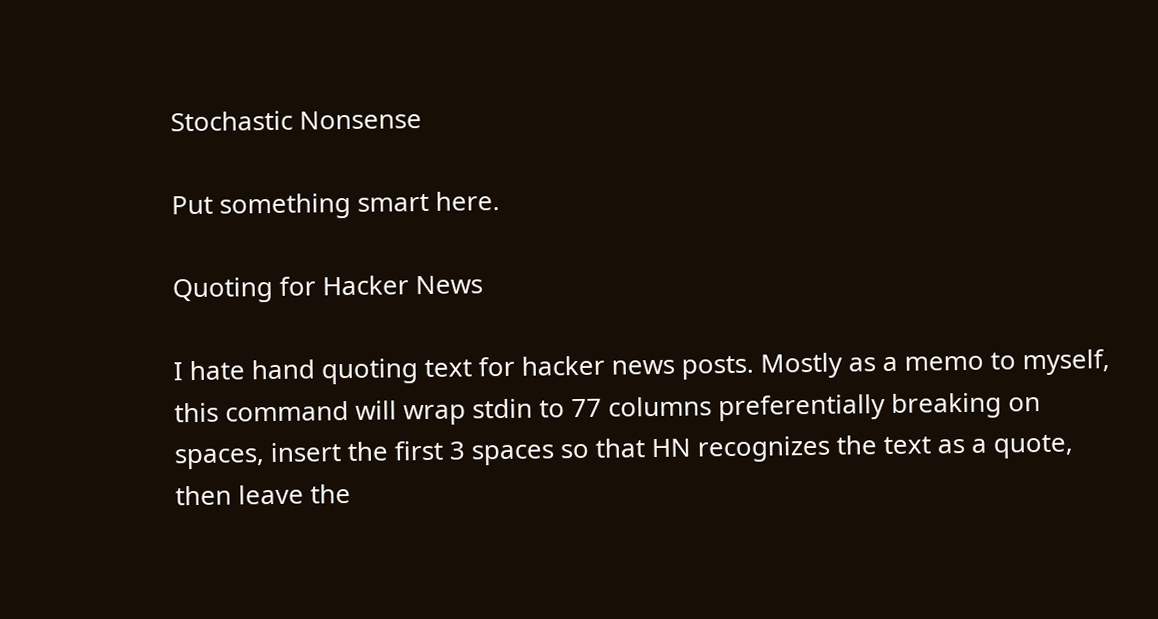Stochastic Nonsense

Put something smart here.

Quoting for Hacker News

I hate hand quoting text for hacker news posts. Mostly as a memo to myself, this command will wrap stdin to 77 columns preferentially breaking on spaces, insert the first 3 spaces so that HN recognizes the text as a quote, then leave the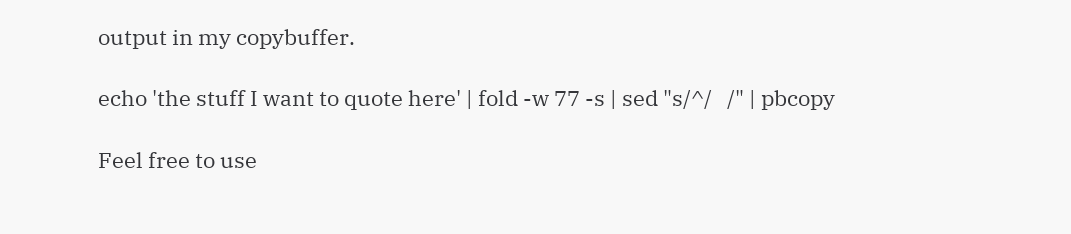output in my copybuffer.

echo 'the stuff I want to quote here' | fold -w 77 -s | sed "s/^/   /" | pbcopy

Feel free to use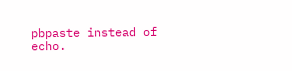pbpaste instead of echo.